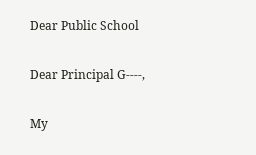Dear Public School

Dear Principal G----,

My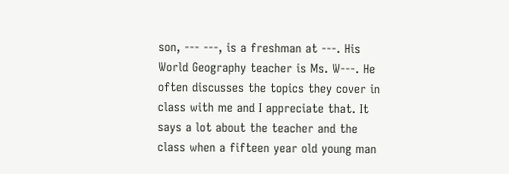son, --- ---, is a freshman at ---. His World Geography teacher is Ms. W---. He often discusses the topics they cover in class with me and I appreciate that. It says a lot about the teacher and the class when a fifteen year old young man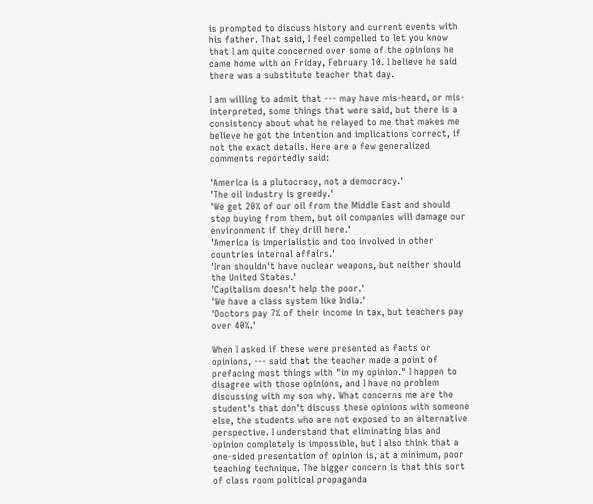is prompted to discuss history and current events with his father. That said, I feel compelled to let you know that I am quite concerned over some of the opinions he came home with on Friday, February 10. I believe he said there was a substitute teacher that day.

I am willing to admit that --- may have mis-heard, or mis-interpreted, some things that were said, but there is a consistency about what he relayed to me that makes me believe he got the intention and implications correct, if not the exact details. Here are a few generalized comments reportedly said:

'America is a plutocracy, not a democracy.'
'The oil industry is greedy.'
'We get 20% of our oil from the Middle East and should stop buying from them, but oil companies will damage our environment if they drill here.'
'America is imperialistic and too involved in other countries internal affairs.'
'Iran shouldn't have nuclear weapons, but neither should the United States.'
'Capitalism doesn't help the poor.'
'We have a class system like India.'
'Doctors pay 7% of their income in tax, but teachers pay over 40%.'

When I asked if these were presented as facts or opinions, --- said that the teacher made a point of prefacing most things with "in my opinion." I happen to disagree with those opinions, and I have no problem discussing with my son why. What concerns me are the student's that don't discuss these opinions with someone else, the students who are not exposed to an alternative perspective. I understand that eliminating bias and opinion completely is impossible, but I also think that a one-sided presentation of opinion is, at a minimum, poor teaching technique. The bigger concern is that this sort of class room political propaganda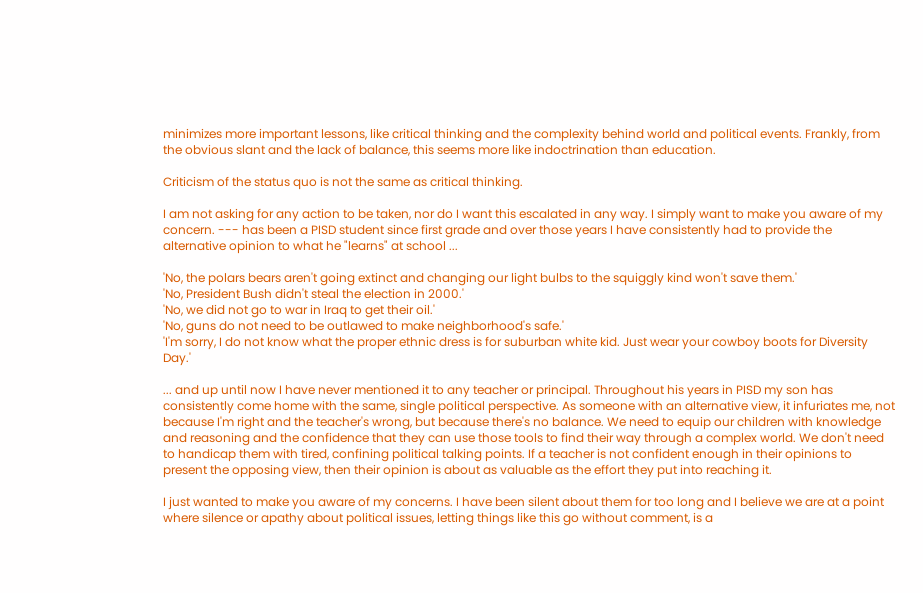minimizes more important lessons, like critical thinking and the complexity behind world and political events. Frankly, from the obvious slant and the lack of balance, this seems more like indoctrination than education.

Criticism of the status quo is not the same as critical thinking.

I am not asking for any action to be taken, nor do I want this escalated in any way. I simply want to make you aware of my concern. --- has been a PISD student since first grade and over those years I have consistently had to provide the alternative opinion to what he "learns" at school ...

'No, the polars bears aren't going extinct and changing our light bulbs to the squiggly kind won't save them.'
'No, President Bush didn't steal the election in 2000.'
'No, we did not go to war in Iraq to get their oil.'
'No, guns do not need to be outlawed to make neighborhood's safe.'
'I'm sorry, I do not know what the proper ethnic dress is for suburban white kid. Just wear your cowboy boots for Diversity Day.'

... and up until now I have never mentioned it to any teacher or principal. Throughout his years in PISD my son has consistently come home with the same, single political perspective. As someone with an alternative view, it infuriates me, not because I'm right and the teacher's wrong, but because there's no balance. We need to equip our children with knowledge and reasoning and the confidence that they can use those tools to find their way through a complex world. We don't need to handicap them with tired, confining political talking points. If a teacher is not confident enough in their opinions to present the opposing view, then their opinion is about as valuable as the effort they put into reaching it.

I just wanted to make you aware of my concerns. I have been silent about them for too long and I believe we are at a point where silence or apathy about political issues, letting things like this go without comment, is a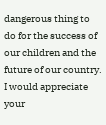dangerous thing to do for the success of our children and the future of our country. I would appreciate your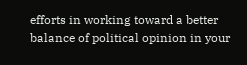efforts in working toward a better balance of political opinion in your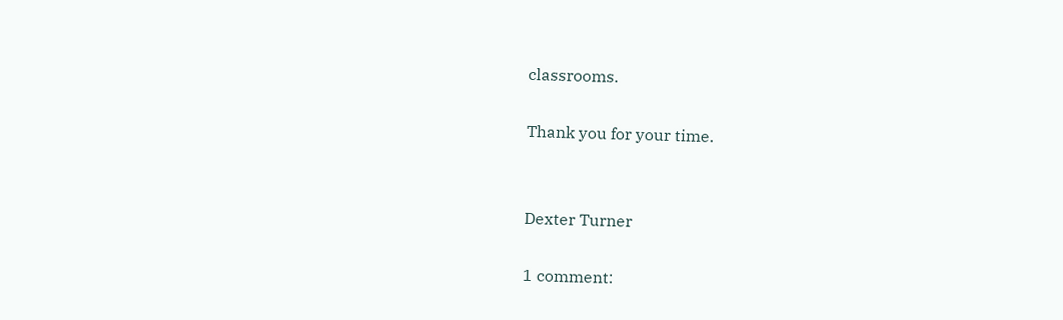classrooms.

Thank you for your time.


Dexter Turner

1 comment: